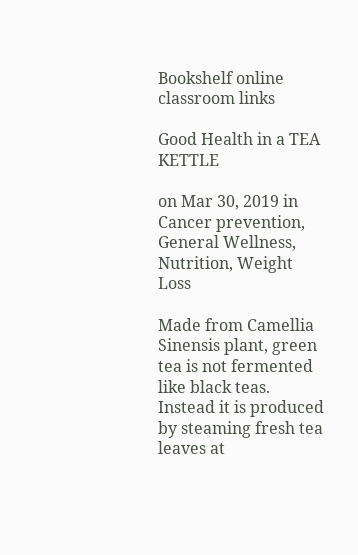Bookshelf online classroom links

Good Health in a TEA KETTLE

on Mar 30, 2019 in Cancer prevention, General Wellness, Nutrition, Weight Loss

Made from Camellia Sinensis plant, green tea is not fermented like black teas. Instead it is produced by steaming fresh tea leaves at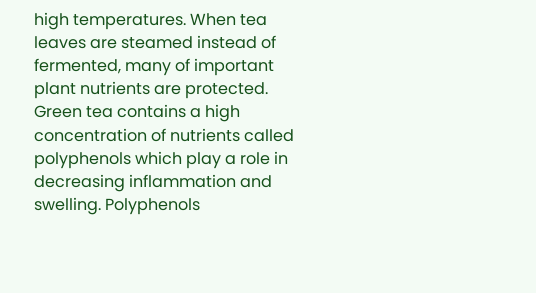high temperatures. When tea leaves are steamed instead of fermented, many of important plant nutrients are protected. Green tea contains a high concentration of nutrients called polyphenols which play a role in decreasing inflammation and swelling. Polyphenols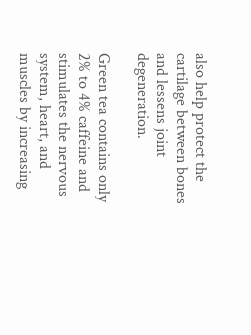also help protect the cartilage between bones and lessens joint degeneration.

Green tea contains only 2% to 4% caffeine and stimulates the nervous system, heart, and muscles by increasing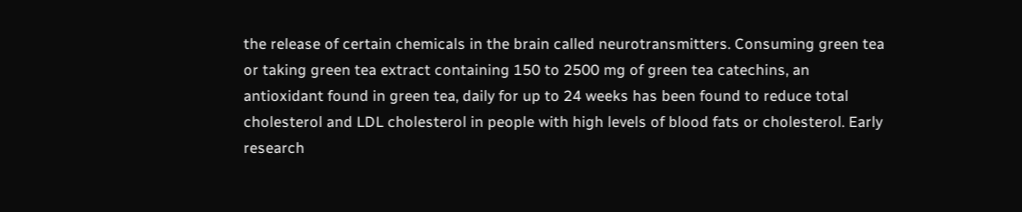the release of certain chemicals in the brain called neurotransmitters. Consuming green tea or taking green tea extract containing 150 to 2500 mg of green tea catechins, an antioxidant found in green tea, daily for up to 24 weeks has been found to reduce total cholesterol and LDL cholesterol in people with high levels of blood fats or cholesterol. Early research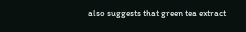also suggests that green tea extract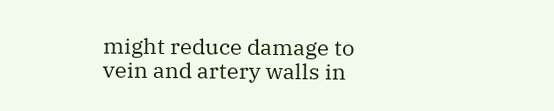might reduce damage to vein and artery walls in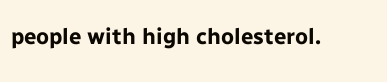people with high cholesterol.